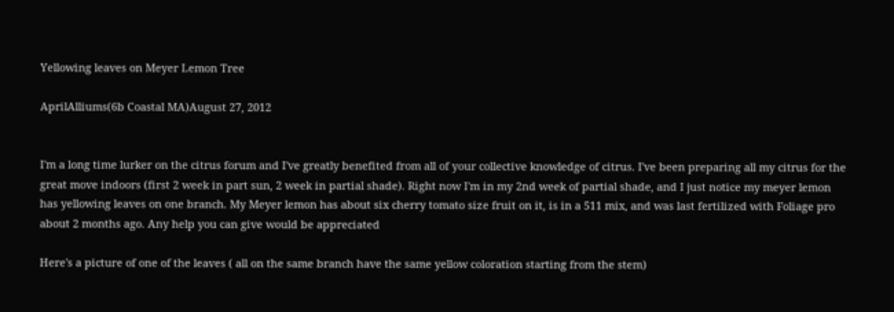Yellowing leaves on Meyer Lemon Tree

AprilAlliums(6b Coastal MA)August 27, 2012


I'm a long time lurker on the citrus forum and I've greatly benefited from all of your collective knowledge of citrus. I've been preparing all my citrus for the great move indoors (first 2 week in part sun, 2 week in partial shade). Right now I'm in my 2nd week of partial shade, and I just notice my meyer lemon has yellowing leaves on one branch. My Meyer lemon has about six cherry tomato size fruit on it, is in a 511 mix, and was last fertilized with Foliage pro about 2 months ago. Any help you can give would be appreciated

Here's a picture of one of the leaves ( all on the same branch have the same yellow coloration starting from the stem)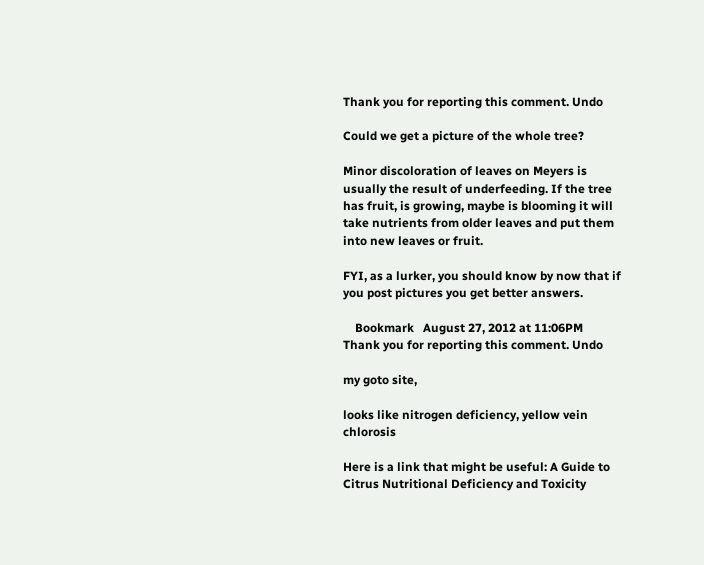Thank you for reporting this comment. Undo

Could we get a picture of the whole tree?

Minor discoloration of leaves on Meyers is usually the result of underfeeding. If the tree has fruit, is growing, maybe is blooming it will take nutrients from older leaves and put them into new leaves or fruit.

FYI, as a lurker, you should know by now that if you post pictures you get better answers.

    Bookmark   August 27, 2012 at 11:06PM
Thank you for reporting this comment. Undo

my goto site,

looks like nitrogen deficiency, yellow vein chlorosis

Here is a link that might be useful: A Guide to Citrus Nutritional Deficiency and Toxicity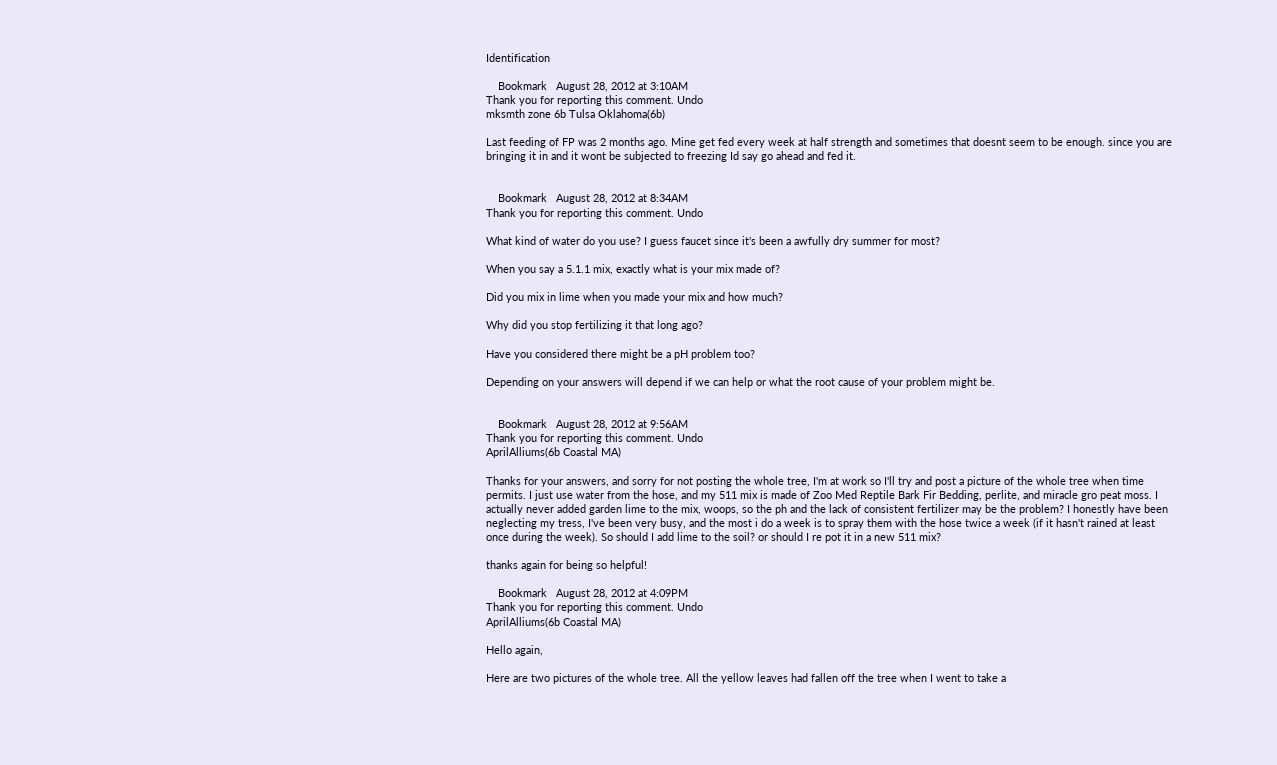Identification

    Bookmark   August 28, 2012 at 3:10AM
Thank you for reporting this comment. Undo
mksmth zone 6b Tulsa Oklahoma(6b)

Last feeding of FP was 2 months ago. Mine get fed every week at half strength and sometimes that doesnt seem to be enough. since you are bringing it in and it wont be subjected to freezing Id say go ahead and fed it.


    Bookmark   August 28, 2012 at 8:34AM
Thank you for reporting this comment. Undo

What kind of water do you use? I guess faucet since it's been a awfully dry summer for most?

When you say a 5.1.1 mix, exactly what is your mix made of?

Did you mix in lime when you made your mix and how much?

Why did you stop fertilizing it that long ago?

Have you considered there might be a pH problem too?

Depending on your answers will depend if we can help or what the root cause of your problem might be.


    Bookmark   August 28, 2012 at 9:56AM
Thank you for reporting this comment. Undo
AprilAlliums(6b Coastal MA)

Thanks for your answers, and sorry for not posting the whole tree, I'm at work so I'll try and post a picture of the whole tree when time permits. I just use water from the hose, and my 511 mix is made of Zoo Med Reptile Bark Fir Bedding, perlite, and miracle gro peat moss. I actually never added garden lime to the mix, woops, so the ph and the lack of consistent fertilizer may be the problem? I honestly have been neglecting my tress, I've been very busy, and the most i do a week is to spray them with the hose twice a week (if it hasn't rained at least once during the week). So should I add lime to the soil? or should I re pot it in a new 511 mix?

thanks again for being so helpful!

    Bookmark   August 28, 2012 at 4:09PM
Thank you for reporting this comment. Undo
AprilAlliums(6b Coastal MA)

Hello again,

Here are two pictures of the whole tree. All the yellow leaves had fallen off the tree when I went to take a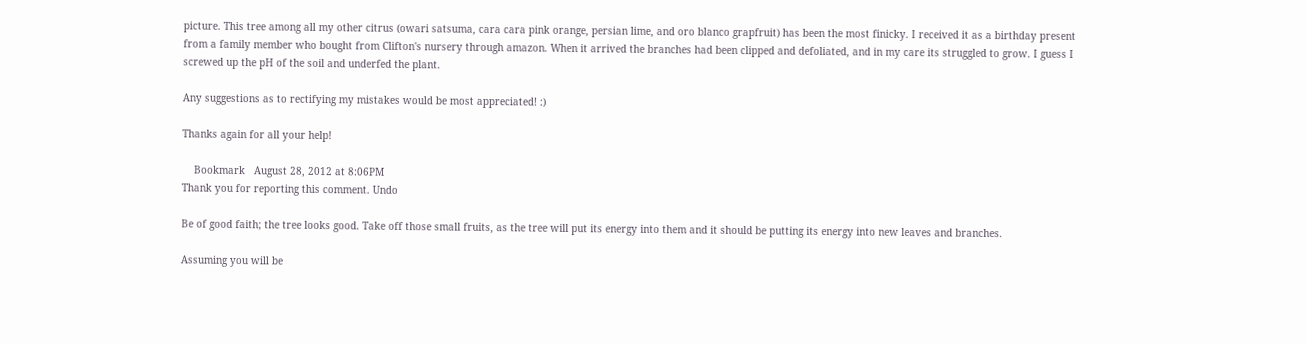picture. This tree among all my other citrus (owari satsuma, cara cara pink orange, persian lime, and oro blanco grapfruit) has been the most finicky. I received it as a birthday present from a family member who bought from Clifton's nursery through amazon. When it arrived the branches had been clipped and defoliated, and in my care its struggled to grow. I guess I screwed up the pH of the soil and underfed the plant.

Any suggestions as to rectifying my mistakes would be most appreciated! :)

Thanks again for all your help!

    Bookmark   August 28, 2012 at 8:06PM
Thank you for reporting this comment. Undo

Be of good faith; the tree looks good. Take off those small fruits, as the tree will put its energy into them and it should be putting its energy into new leaves and branches.

Assuming you will be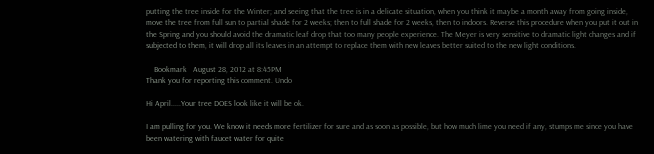putting the tree inside for the Winter; and seeing that the tree is in a delicate situation, when you think it maybe a month away from going inside, move the tree from full sun to partial shade for 2 weeks; then to full shade for 2 weeks, then to indoors. Reverse this procedure when you put it out in the Spring and you should avoid the dramatic leaf drop that too many people experience. The Meyer is very sensitive to dramatic light changes and if subjected to them, it will drop all its leaves in an attempt to replace them with new leaves better suited to the new light conditions.

    Bookmark   August 28, 2012 at 8:45PM
Thank you for reporting this comment. Undo

Hi April.....Your tree DOES look like it will be ok.

I am pulling for you. We know it needs more fertilizer for sure and as soon as possible, but how much lime you need if any, stumps me since you have been watering with faucet water for quite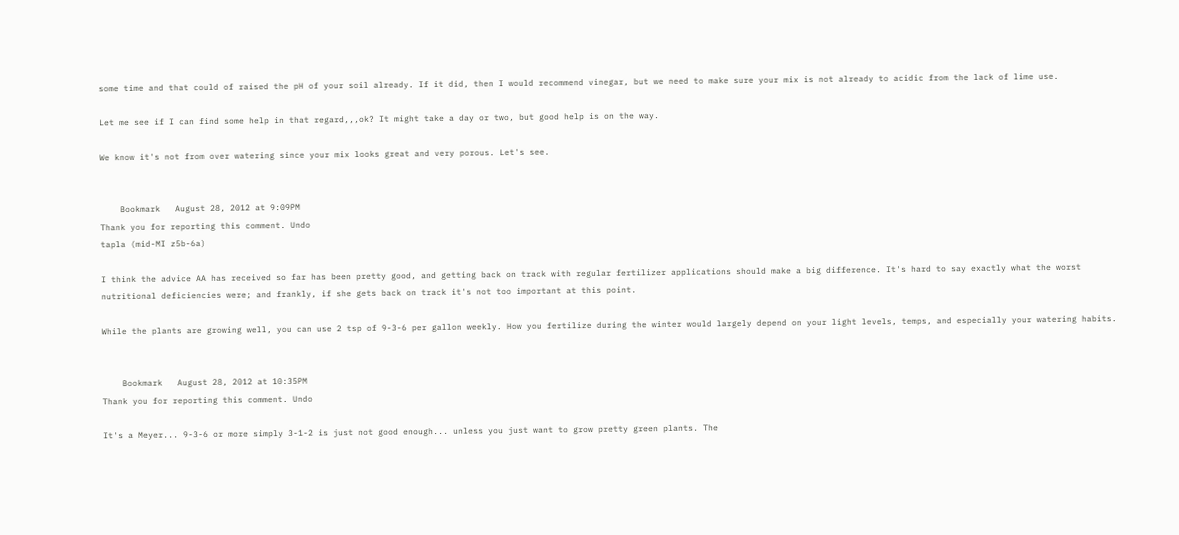some time and that could of raised the pH of your soil already. If it did, then I would recommend vinegar, but we need to make sure your mix is not already to acidic from the lack of lime use.

Let me see if I can find some help in that regard,,,ok? It might take a day or two, but good help is on the way.

We know it's not from over watering since your mix looks great and very porous. Let's see.


    Bookmark   August 28, 2012 at 9:09PM
Thank you for reporting this comment. Undo
tapla (mid-MI z5b-6a)

I think the advice AA has received so far has been pretty good, and getting back on track with regular fertilizer applications should make a big difference. It's hard to say exactly what the worst nutritional deficiencies were; and frankly, if she gets back on track it's not too important at this point.

While the plants are growing well, you can use 2 tsp of 9-3-6 per gallon weekly. How you fertilize during the winter would largely depend on your light levels, temps, and especially your watering habits.


    Bookmark   August 28, 2012 at 10:35PM
Thank you for reporting this comment. Undo

It's a Meyer... 9-3-6 or more simply 3-1-2 is just not good enough... unless you just want to grow pretty green plants. The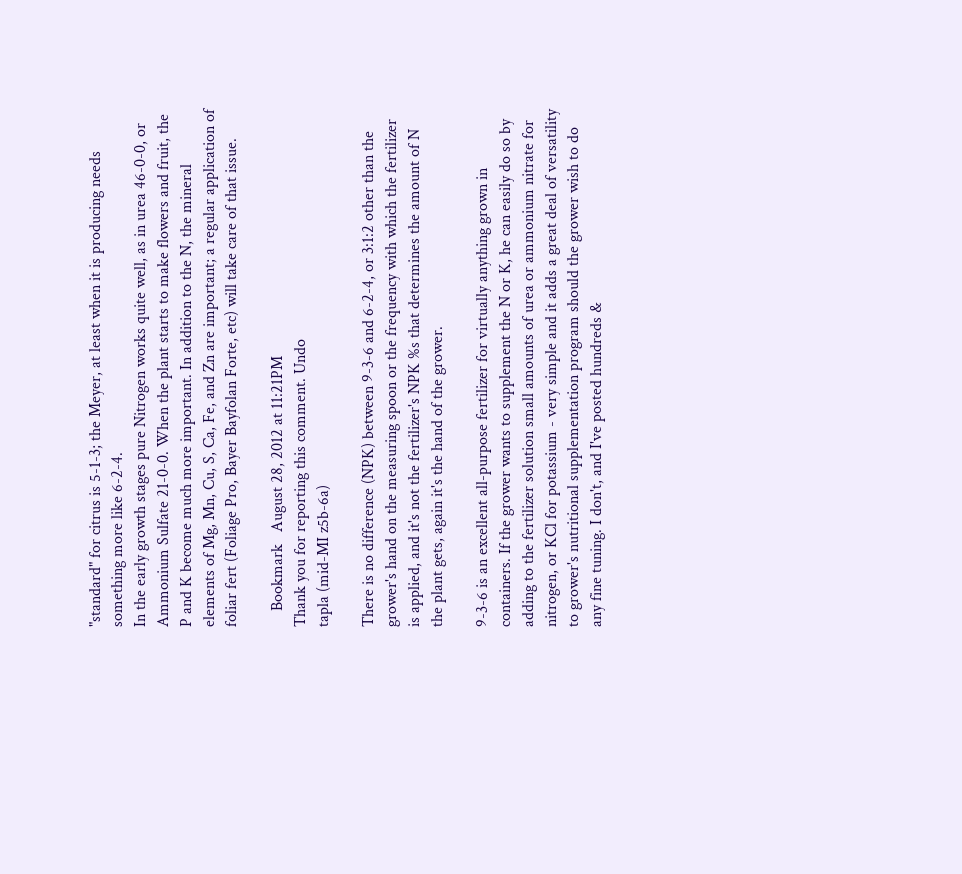"standard" for citrus is 5-1-3; the Meyer, at least when it is producing needs something more like 6-2-4.
In the early growth stages pure Nitrogen works quite well, as in urea 46-0-0, or Ammonium Sulfate 21-0-0. When the plant starts to make flowers and fruit, the P and K become much more important. In addition to the N, the mineral elements of Mg, Mn, Cu, S, Ca, Fe, and Zn are important; a regular application of foliar fert (Foliage Pro, Bayer Bayfolan Forte, etc) will take care of that issue.

    Bookmark   August 28, 2012 at 11:21PM
Thank you for reporting this comment. Undo
tapla (mid-MI z5b-6a)

There is no difference (NPK) between 9-3-6 and 6-2-4, or 3:1:2 other than the grower's hand on the measuring spoon or the frequency with which the fertilizer is applied, and it's not the fertilizer's NPK %s that determines the amount of N the plant gets, again it's the hand of the grower.

9-3-6 is an excellent all-purpose fertilizer for virtually anything grown in containers. If the grower wants to supplement the N or K, he can easily do so by adding to the fertilizer solution small amounts of urea or ammonium nitrate for nitrogen, or KCl for potassium - very simple and it adds a great deal of versatility to grower's nutritional supplementation program should the grower wish to do any fine tuning. I don't, and I've posted hundreds &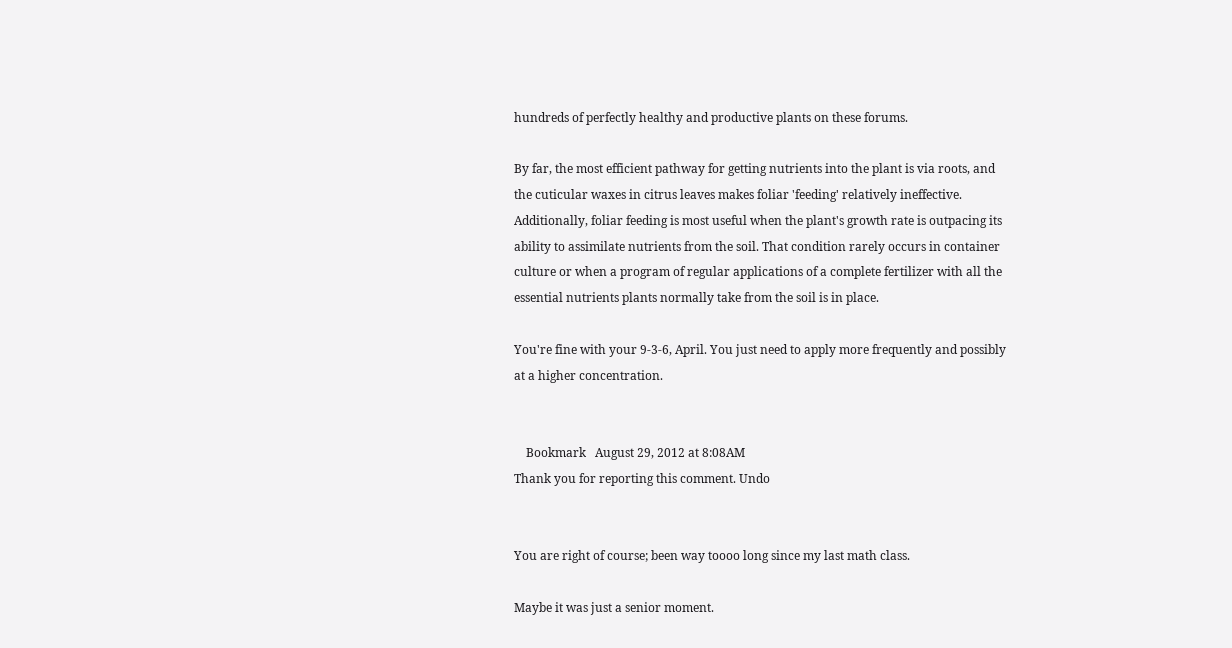hundreds of perfectly healthy and productive plants on these forums.

By far, the most efficient pathway for getting nutrients into the plant is via roots, and the cuticular waxes in citrus leaves makes foliar 'feeding' relatively ineffective. Additionally, foliar feeding is most useful when the plant's growth rate is outpacing its ability to assimilate nutrients from the soil. That condition rarely occurs in container culture or when a program of regular applications of a complete fertilizer with all the essential nutrients plants normally take from the soil is in place.

You're fine with your 9-3-6, April. You just need to apply more frequently and possibly at a higher concentration.


    Bookmark   August 29, 2012 at 8:08AM
Thank you for reporting this comment. Undo


You are right of course; been way toooo long since my last math class.

Maybe it was just a senior moment.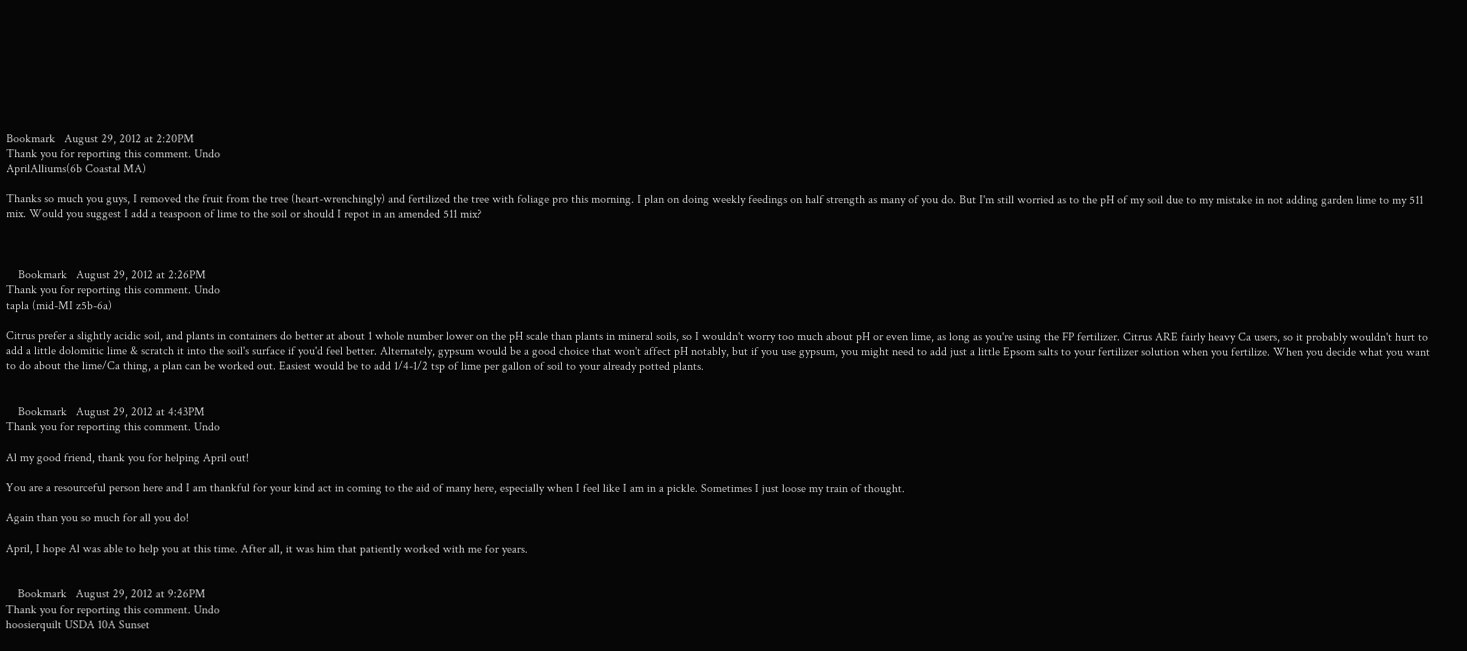Bookmark   August 29, 2012 at 2:20PM
Thank you for reporting this comment. Undo
AprilAlliums(6b Coastal MA)

Thanks so much you guys, I removed the fruit from the tree (heart-wrenchingly) and fertilized the tree with foliage pro this morning. I plan on doing weekly feedings on half strength as many of you do. But I'm still worried as to the pH of my soil due to my mistake in not adding garden lime to my 511 mix. Would you suggest I add a teaspoon of lime to the soil or should I repot in an amended 511 mix?



    Bookmark   August 29, 2012 at 2:26PM
Thank you for reporting this comment. Undo
tapla (mid-MI z5b-6a)

Citrus prefer a slightly acidic soil, and plants in containers do better at about 1 whole number lower on the pH scale than plants in mineral soils, so I wouldn't worry too much about pH or even lime, as long as you're using the FP fertilizer. Citrus ARE fairly heavy Ca users, so it probably wouldn't hurt to add a little dolomitic lime & scratch it into the soil's surface if you'd feel better. Alternately, gypsum would be a good choice that won't affect pH notably, but if you use gypsum, you might need to add just a little Epsom salts to your fertilizer solution when you fertilize. When you decide what you want to do about the lime/Ca thing, a plan can be worked out. Easiest would be to add 1/4-1/2 tsp of lime per gallon of soil to your already potted plants.


    Bookmark   August 29, 2012 at 4:43PM
Thank you for reporting this comment. Undo

Al my good friend, thank you for helping April out!

You are a resourceful person here and I am thankful for your kind act in coming to the aid of many here, especially when I feel like I am in a pickle. Sometimes I just loose my train of thought.

Again than you so much for all you do!

April, I hope Al was able to help you at this time. After all, it was him that patiently worked with me for years.


    Bookmark   August 29, 2012 at 9:26PM
Thank you for reporting this comment. Undo
hoosierquilt USDA 10A Sunset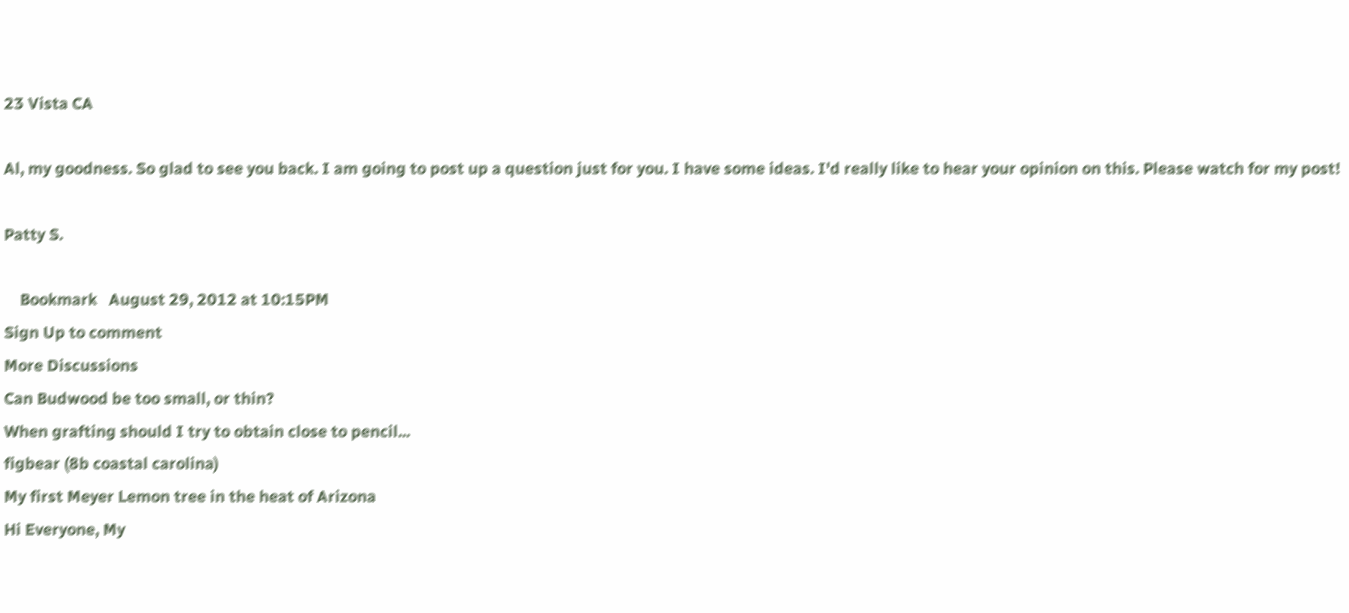23 Vista CA

Al, my goodness. So glad to see you back. I am going to post up a question just for you. I have some ideas. I'd really like to hear your opinion on this. Please watch for my post!

Patty S.

    Bookmark   August 29, 2012 at 10:15PM
Sign Up to comment
More Discussions
Can Budwood be too small, or thin?
When grafting should I try to obtain close to pencil...
figbear (8b coastal carolina)
My first Meyer Lemon tree in the heat of Arizona
Hi Everyone, My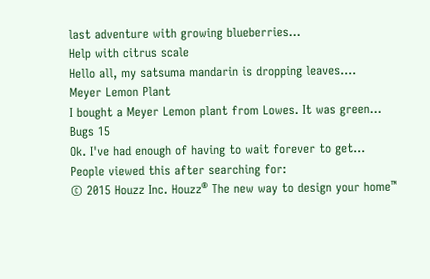last adventure with growing blueberries...
Help with citrus scale
Hello all, my satsuma mandarin is dropping leaves....
Meyer Lemon Plant
I bought a Meyer Lemon plant from Lowes. It was green...
Bugs 15
Ok. I've had enough of having to wait forever to get...
People viewed this after searching for:
© 2015 Houzz Inc. Houzz® The new way to design your home™